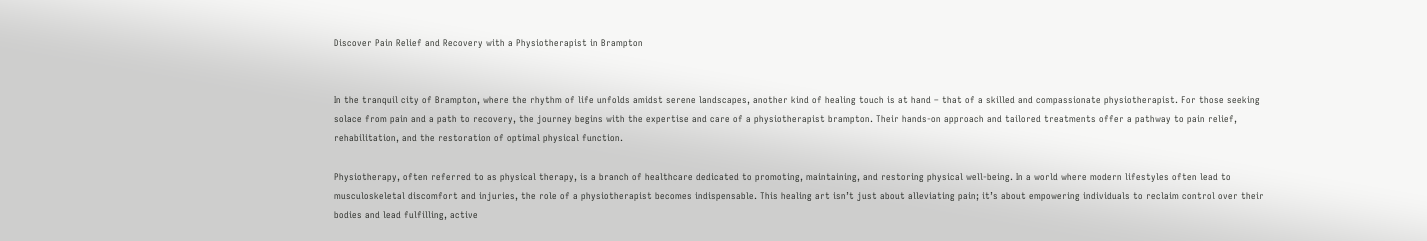Discover Pain Relief and Recovery with a Physiotherapist in Brampton


In the tranquil city of Brampton, where the rhythm of life unfolds amidst serene landscapes, another kind of healing touch is at hand – that of a skilled and compassionate physiotherapist. For those seeking solace from pain and a path to recovery, the journey begins with the expertise and care of a physiotherapist brampton. Their hands-on approach and tailored treatments offer a pathway to pain relief, rehabilitation, and the restoration of optimal physical function.

Physiotherapy, often referred to as physical therapy, is a branch of healthcare dedicated to promoting, maintaining, and restoring physical well-being. In a world where modern lifestyles often lead to musculoskeletal discomfort and injuries, the role of a physiotherapist becomes indispensable. This healing art isn’t just about alleviating pain; it’s about empowering individuals to reclaim control over their bodies and lead fulfilling, active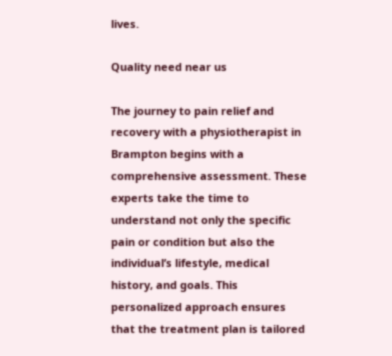lives.

Quality need near us

The journey to pain relief and recovery with a physiotherapist in Brampton begins with a comprehensive assessment. These experts take the time to understand not only the specific pain or condition but also the individual’s lifestyle, medical history, and goals. This personalized approach ensures that the treatment plan is tailored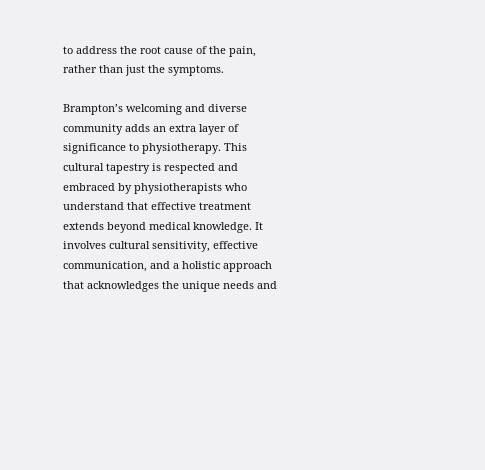to address the root cause of the pain, rather than just the symptoms.

Brampton’s welcoming and diverse community adds an extra layer of significance to physiotherapy. This cultural tapestry is respected and embraced by physiotherapists who understand that effective treatment extends beyond medical knowledge. It involves cultural sensitivity, effective communication, and a holistic approach that acknowledges the unique needs and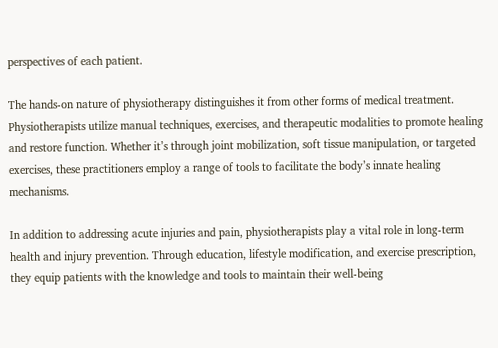perspectives of each patient.

The hands-on nature of physiotherapy distinguishes it from other forms of medical treatment. Physiotherapists utilize manual techniques, exercises, and therapeutic modalities to promote healing and restore function. Whether it’s through joint mobilization, soft tissue manipulation, or targeted exercises, these practitioners employ a range of tools to facilitate the body’s innate healing mechanisms.

In addition to addressing acute injuries and pain, physiotherapists play a vital role in long-term health and injury prevention. Through education, lifestyle modification, and exercise prescription, they equip patients with the knowledge and tools to maintain their well-being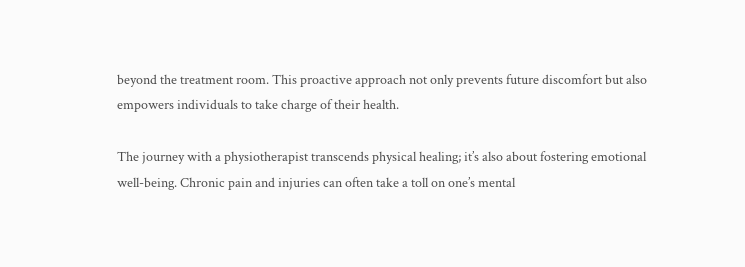beyond the treatment room. This proactive approach not only prevents future discomfort but also empowers individuals to take charge of their health.

The journey with a physiotherapist transcends physical healing; it’s also about fostering emotional well-being. Chronic pain and injuries can often take a toll on one’s mental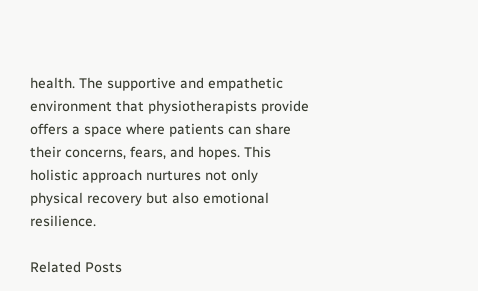health. The supportive and empathetic environment that physiotherapists provide offers a space where patients can share their concerns, fears, and hopes. This holistic approach nurtures not only physical recovery but also emotional resilience.

Related Posts